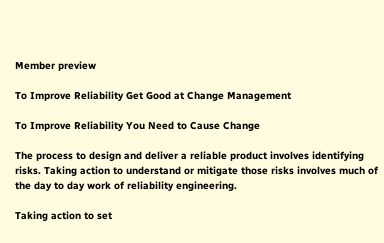Member preview

To Improve Reliability Get Good at Change Management

To Improve Reliability You Need to Cause Change

The process to design and deliver a reliable product involves identifying risks. Taking action to understand or mitigate those risks involves much of the day to day work of reliability engineering.

Taking action to set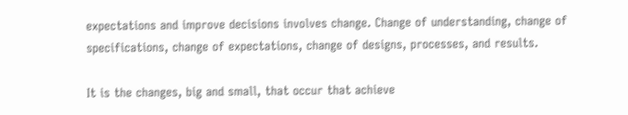expectations and improve decisions involves change. Change of understanding, change of specifications, change of expectations, change of designs, processes, and results.

It is the changes, big and small, that occur that achieve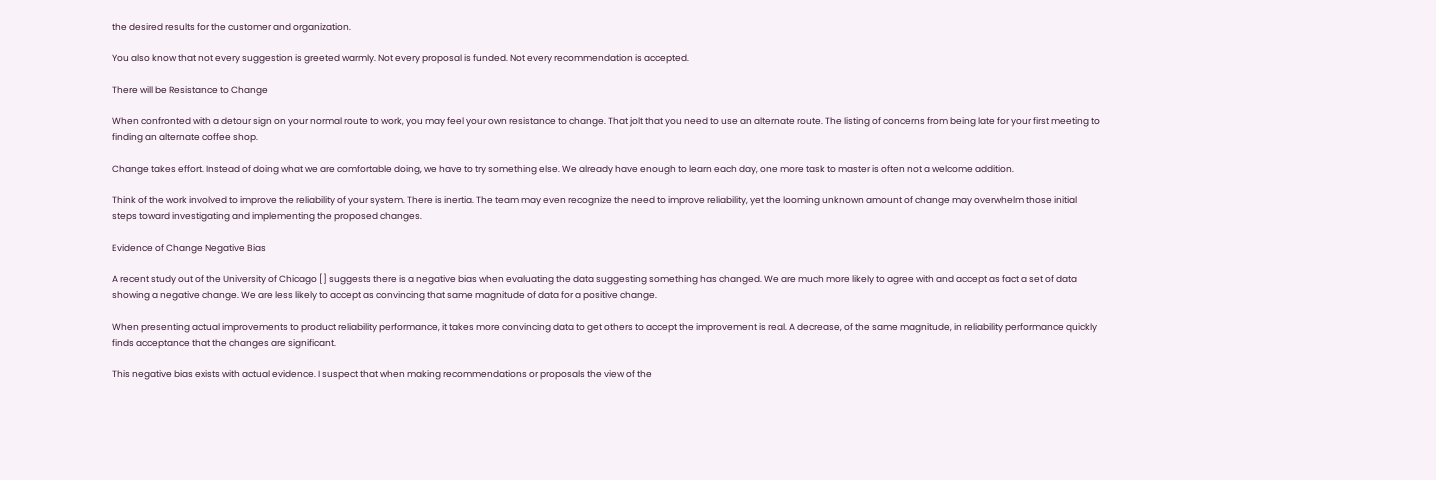the desired results for the customer and organization.

You also know that not every suggestion is greeted warmly. Not every proposal is funded. Not every recommendation is accepted.

There will be Resistance to Change

When confronted with a detour sign on your normal route to work, you may feel your own resistance to change. That jolt that you need to use an alternate route. The listing of concerns from being late for your first meeting to finding an alternate coffee shop.

Change takes effort. Instead of doing what we are comfortable doing, we have to try something else. We already have enough to learn each day, one more task to master is often not a welcome addition.

Think of the work involved to improve the reliability of your system. There is inertia. The team may even recognize the need to improve reliability, yet the looming unknown amount of change may overwhelm those initial steps toward investigating and implementing the proposed changes.

Evidence of Change Negative Bias

A recent study out of the University of Chicago [] suggests there is a negative bias when evaluating the data suggesting something has changed. We are much more likely to agree with and accept as fact a set of data showing a negative change. We are less likely to accept as convincing that same magnitude of data for a positive change.

When presenting actual improvements to product reliability performance, it takes more convincing data to get others to accept the improvement is real. A decrease, of the same magnitude, in reliability performance quickly finds acceptance that the changes are significant.

This negative bias exists with actual evidence. I suspect that when making recommendations or proposals the view of the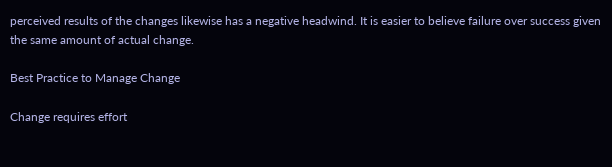perceived results of the changes likewise has a negative headwind. It is easier to believe failure over success given the same amount of actual change.

Best Practice to Manage Change

Change requires effort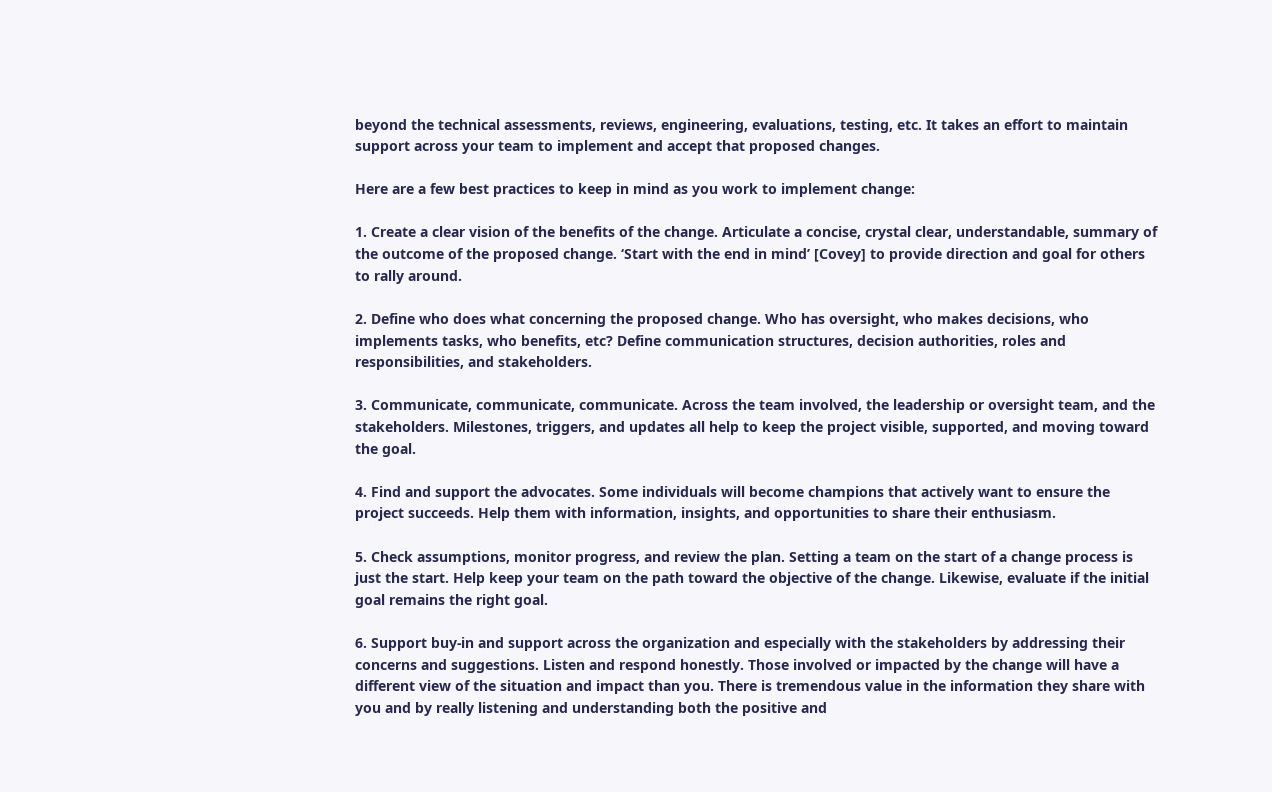beyond the technical assessments, reviews, engineering, evaluations, testing, etc. It takes an effort to maintain support across your team to implement and accept that proposed changes.

Here are a few best practices to keep in mind as you work to implement change:

1. Create a clear vision of the benefits of the change. Articulate a concise, crystal clear, understandable, summary of the outcome of the proposed change. ‘Start with the end in mind’ [Covey] to provide direction and goal for others to rally around.

2. Define who does what concerning the proposed change. Who has oversight, who makes decisions, who implements tasks, who benefits, etc? Define communication structures, decision authorities, roles and responsibilities, and stakeholders.

3. Communicate, communicate, communicate. Across the team involved, the leadership or oversight team, and the stakeholders. Milestones, triggers, and updates all help to keep the project visible, supported, and moving toward the goal.

4. Find and support the advocates. Some individuals will become champions that actively want to ensure the project succeeds. Help them with information, insights, and opportunities to share their enthusiasm.

5. Check assumptions, monitor progress, and review the plan. Setting a team on the start of a change process is just the start. Help keep your team on the path toward the objective of the change. Likewise, evaluate if the initial goal remains the right goal.

6. Support buy-in and support across the organization and especially with the stakeholders by addressing their concerns and suggestions. Listen and respond honestly. Those involved or impacted by the change will have a different view of the situation and impact than you. There is tremendous value in the information they share with you and by really listening and understanding both the positive and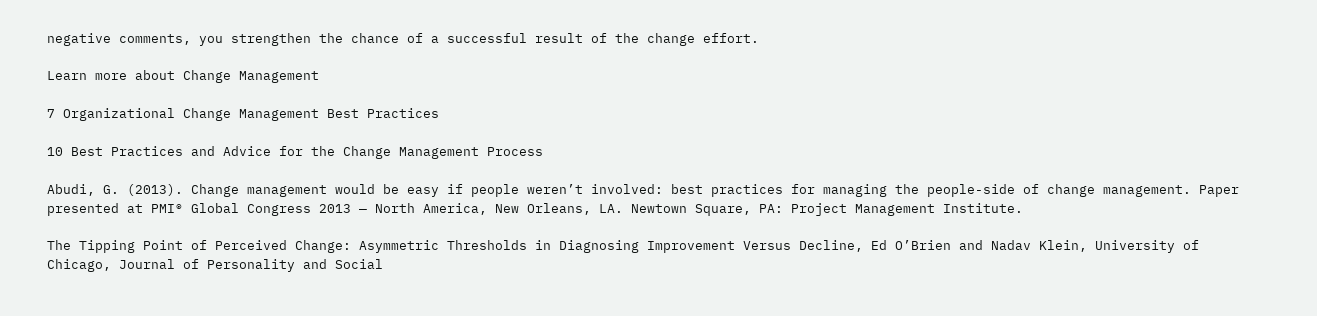negative comments, you strengthen the chance of a successful result of the change effort.

Learn more about Change Management

7 Organizational Change Management Best Practices

10 Best Practices and Advice for the Change Management Process

Abudi, G. (2013). Change management would be easy if people weren’t involved: best practices for managing the people-side of change management. Paper presented at PMI® Global Congress 2013 — North America, New Orleans, LA. Newtown Square, PA: Project Management Institute.

The Tipping Point of Perceived Change: Asymmetric Thresholds in Diagnosing Improvement Versus Decline, Ed O’Brien and Nadav Klein, University of Chicago, Journal of Personality and Social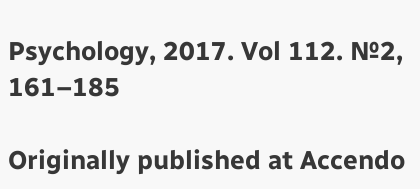Psychology, 2017. Vol 112. №2, 161–185

Originally published at Accendo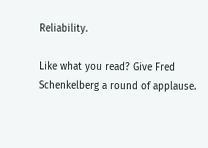Reliability.

Like what you read? Give Fred Schenkelberg a round of applause.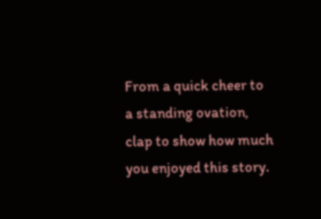From a quick cheer to a standing ovation, clap to show how much you enjoyed this story.